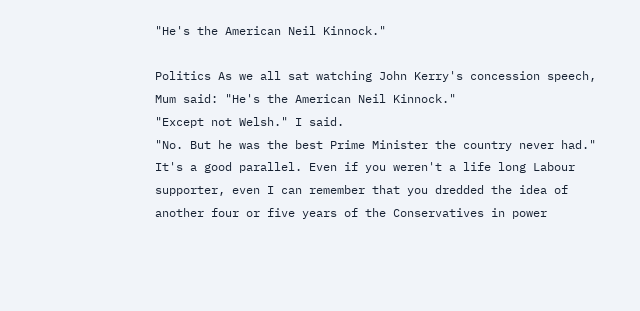"He's the American Neil Kinnock."

Politics As we all sat watching John Kerry's concession speech, Mum said: "He's the American Neil Kinnock."
"Except not Welsh." I said.
"No. But he was the best Prime Minister the country never had."
It's a good parallel. Even if you weren't a life long Labour supporter, even I can remember that you dredded the idea of another four or five years of the Conservatives in power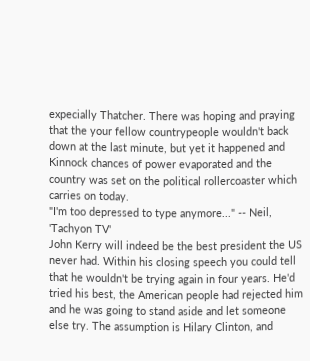expecially Thatcher. There was hoping and praying that the your fellow countrypeople wouldn't back down at the last minute, but yet it happened and Kinnock chances of power evaporated and the country was set on the political rollercoaster which carries on today.
"I'm too depressed to type anymore..." -- Neil, 'Tachyon TV'
John Kerry will indeed be the best president the US never had. Within his closing speech you could tell that he wouldn't be trying again in four years. He'd tried his best, the American people had rejected him and he was going to stand aside and let someone else try. The assumption is Hilary Clinton, and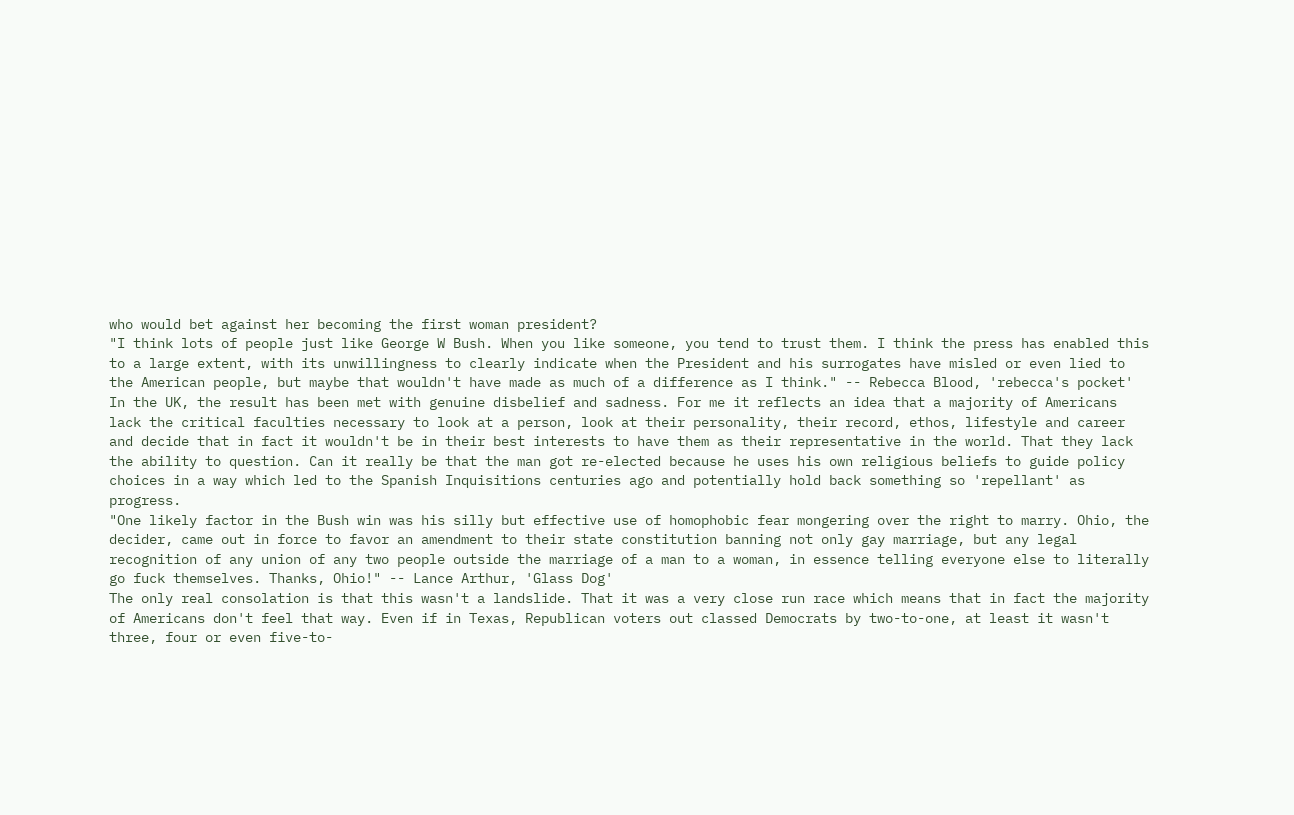who would bet against her becoming the first woman president?
"I think lots of people just like George W Bush. When you like someone, you tend to trust them. I think the press has enabled this to a large extent, with its unwillingness to clearly indicate when the President and his surrogates have misled or even lied to the American people, but maybe that wouldn't have made as much of a difference as I think." -- Rebecca Blood, 'rebecca's pocket'
In the UK, the result has been met with genuine disbelief and sadness. For me it reflects an idea that a majority of Americans lack the critical faculties necessary to look at a person, look at their personality, their record, ethos, lifestyle and career and decide that in fact it wouldn't be in their best interests to have them as their representative in the world. That they lack the ability to question. Can it really be that the man got re-elected because he uses his own religious beliefs to guide policy choices in a way which led to the Spanish Inquisitions centuries ago and potentially hold back something so 'repellant' as progress.
"One likely factor in the Bush win was his silly but effective use of homophobic fear mongering over the right to marry. Ohio, the decider, came out in force to favor an amendment to their state constitution banning not only gay marriage, but any legal recognition of any union of any two people outside the marriage of a man to a woman, in essence telling everyone else to literally go fuck themselves. Thanks, Ohio!" -- Lance Arthur, 'Glass Dog'
The only real consolation is that this wasn't a landslide. That it was a very close run race which means that in fact the majority of Americans don't feel that way. Even if in Texas, Republican voters out classed Democrats by two-to-one, at least it wasn't three, four or even five-to-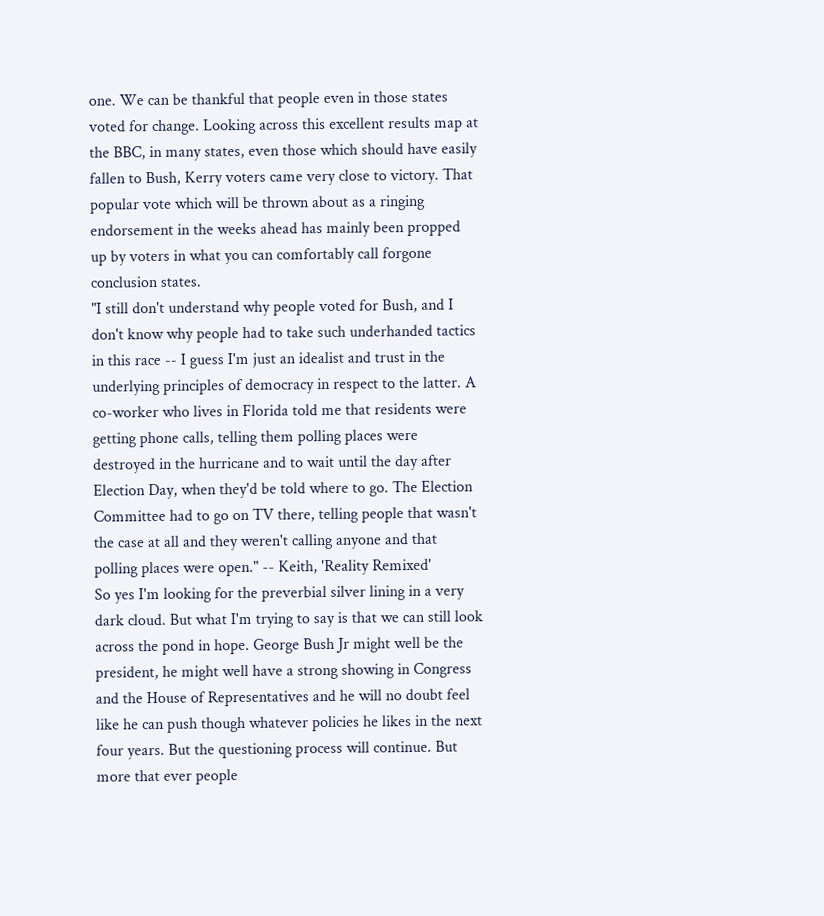one. We can be thankful that people even in those states voted for change. Looking across this excellent results map at the BBC, in many states, even those which should have easily fallen to Bush, Kerry voters came very close to victory. That popular vote which will be thrown about as a ringing endorsement in the weeks ahead has mainly been propped up by voters in what you can comfortably call forgone conclusion states.
"I still don't understand why people voted for Bush, and I don't know why people had to take such underhanded tactics in this race -- I guess I'm just an idealist and trust in the underlying principles of democracy in respect to the latter. A co-worker who lives in Florida told me that residents were getting phone calls, telling them polling places were destroyed in the hurricane and to wait until the day after Election Day, when they'd be told where to go. The Election Committee had to go on TV there, telling people that wasn't the case at all and they weren't calling anyone and that polling places were open." -- Keith, 'Reality Remixed'
So yes I'm looking for the preverbial silver lining in a very dark cloud. But what I'm trying to say is that we can still look across the pond in hope. George Bush Jr might well be the president, he might well have a strong showing in Congress and the House of Representatives and he will no doubt feel like he can push though whatever policies he likes in the next four years. But the questioning process will continue. But more that ever people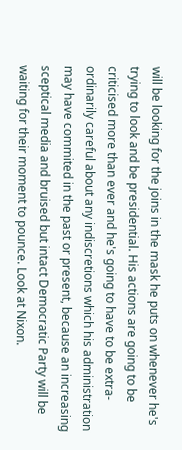will be looking for the joins in the mask he puts on whenever he's trying to look and be presidential. His actions are going to be criticised more than ever and he's going to have to be extra-ordinarily careful about any indiscretions which his administration may have commited in the past or present, because an increasing sceptical media and bruised but intact Democratic Party will be waiting for their moment to pounce. Look at Nixon.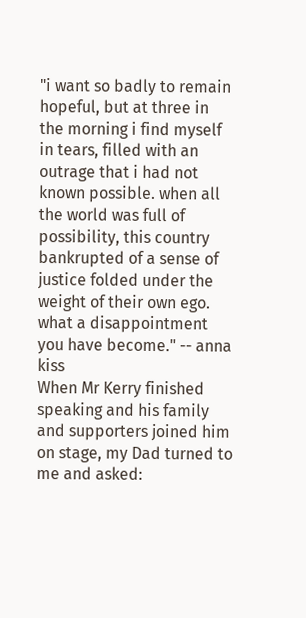"i want so badly to remain hopeful, but at three in the morning i find myself in tears, filled with an outrage that i had not known possible. when all the world was full of possibility, this country bankrupted of a sense of justice folded under the weight of their own ego. what a disappointment you have become." -- anna kiss
When Mr Kerry finished speaking and his family and supporters joined him on stage, my Dad turned to me and asked: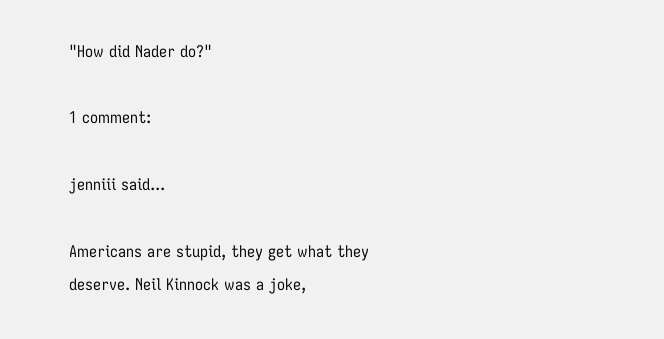"How did Nader do?"

1 comment:

jenniii said...

Americans are stupid, they get what they deserve. Neil Kinnock was a joke,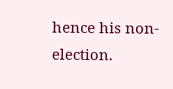hence his non-election.